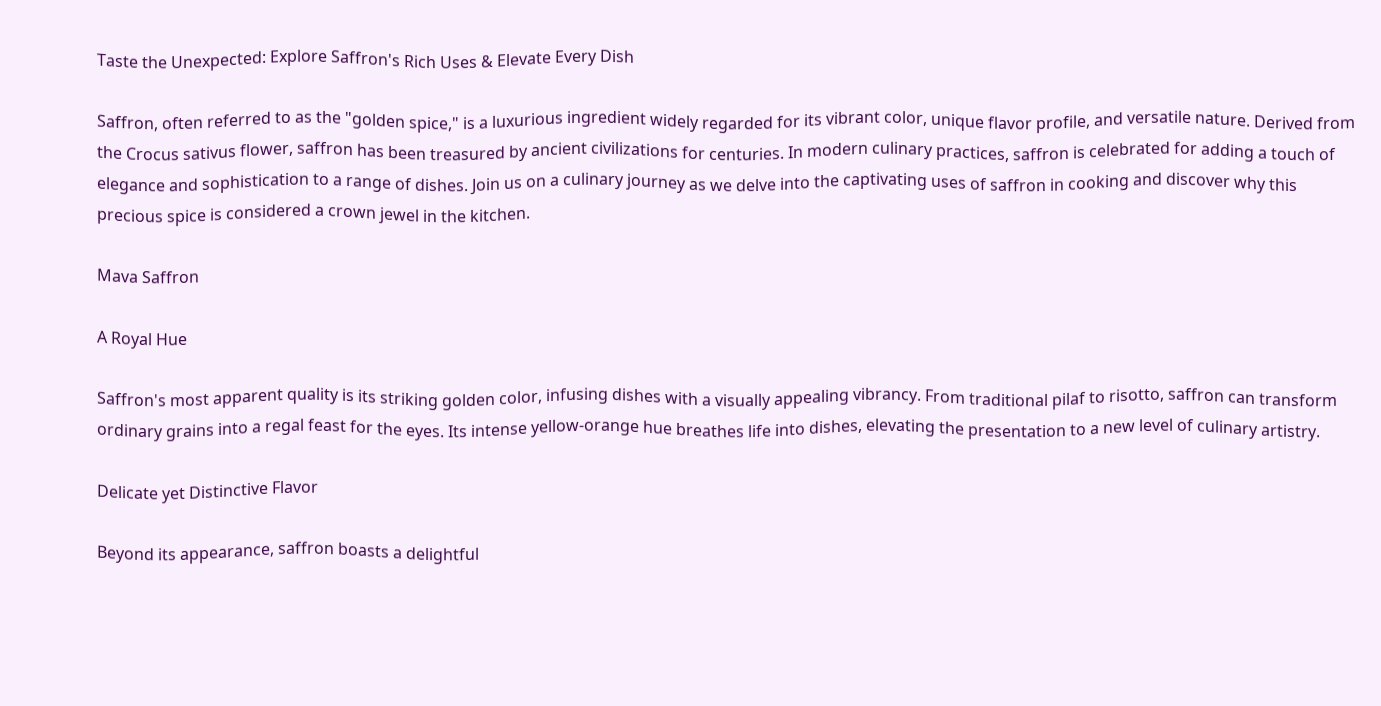Taste the Unexpected: Explore Saffron's Rich Uses & Elevate Every Dish

Saffron, often referred to as the "golden spice," is a luxurious ingredient widely regarded for its vibrant color, unique flavor profile, and versatile nature. Derived from the Crocus sativus flower, saffron has been treasured by ancient civilizations for centuries. In modern culinary practices, saffron is celebrated for adding a touch of elegance and sophistication to a range of dishes. Join us on a culinary journey as we delve into the captivating uses of saffron in cooking and discover why this precious spice is considered a crown jewel in the kitchen.

Mava Saffron

A Royal Hue

Saffron's most apparent quality is its striking golden color, infusing dishes with a visually appealing vibrancy. From traditional pilaf to risotto, saffron can transform ordinary grains into a regal feast for the eyes. Its intense yellow-orange hue breathes life into dishes, elevating the presentation to a new level of culinary artistry.

Delicate yet Distinctive Flavor

Beyond its appearance, saffron boasts a delightful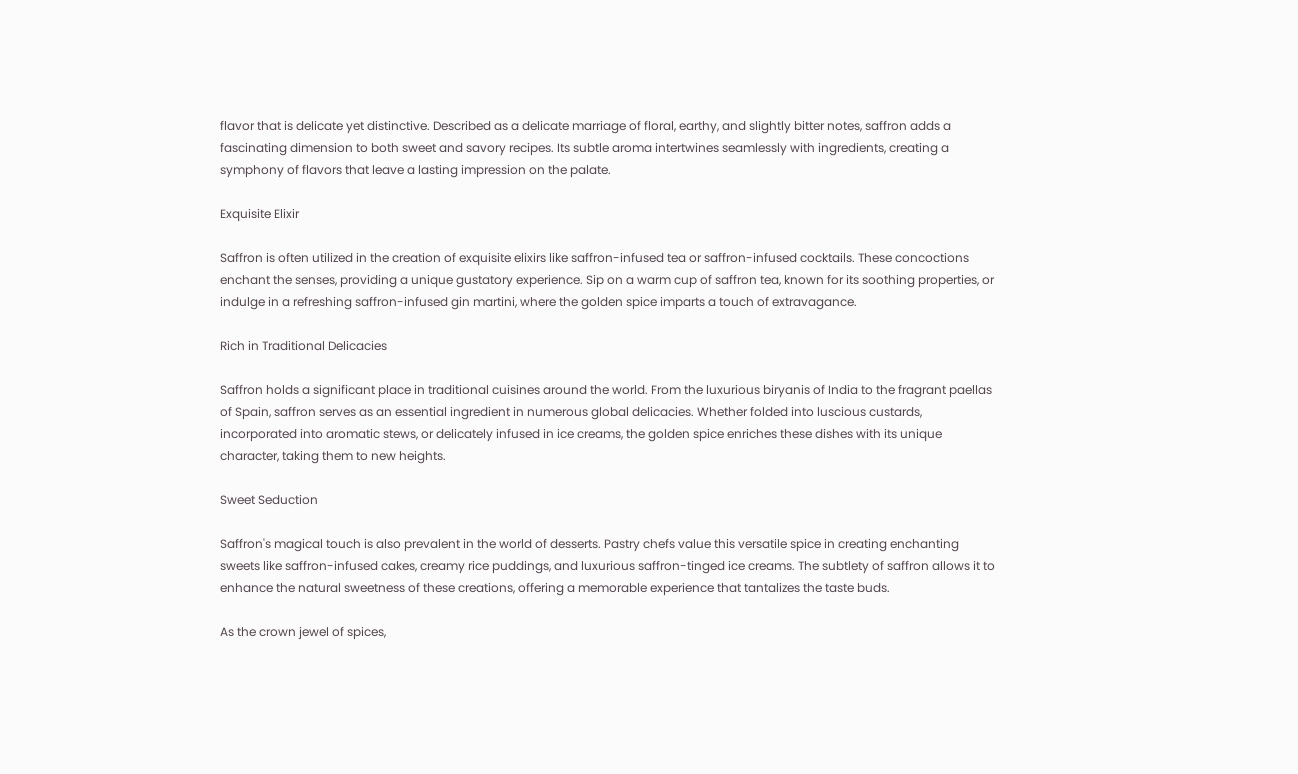flavor that is delicate yet distinctive. Described as a delicate marriage of floral, earthy, and slightly bitter notes, saffron adds a fascinating dimension to both sweet and savory recipes. Its subtle aroma intertwines seamlessly with ingredients, creating a symphony of flavors that leave a lasting impression on the palate.

Exquisite Elixir

Saffron is often utilized in the creation of exquisite elixirs like saffron-infused tea or saffron-infused cocktails. These concoctions enchant the senses, providing a unique gustatory experience. Sip on a warm cup of saffron tea, known for its soothing properties, or indulge in a refreshing saffron-infused gin martini, where the golden spice imparts a touch of extravagance.

Rich in Traditional Delicacies

Saffron holds a significant place in traditional cuisines around the world. From the luxurious biryanis of India to the fragrant paellas of Spain, saffron serves as an essential ingredient in numerous global delicacies. Whether folded into luscious custards, incorporated into aromatic stews, or delicately infused in ice creams, the golden spice enriches these dishes with its unique character, taking them to new heights.

Sweet Seduction

Saffron's magical touch is also prevalent in the world of desserts. Pastry chefs value this versatile spice in creating enchanting sweets like saffron-infused cakes, creamy rice puddings, and luxurious saffron-tinged ice creams. The subtlety of saffron allows it to enhance the natural sweetness of these creations, offering a memorable experience that tantalizes the taste buds.

As the crown jewel of spices,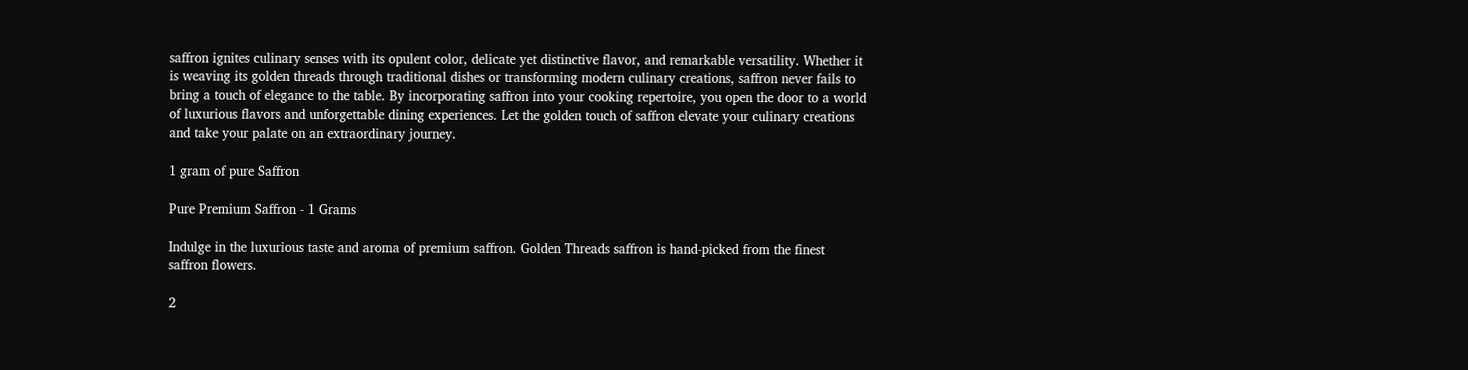saffron ignites culinary senses with its opulent color, delicate yet distinctive flavor, and remarkable versatility. Whether it is weaving its golden threads through traditional dishes or transforming modern culinary creations, saffron never fails to bring a touch of elegance to the table. By incorporating saffron into your cooking repertoire, you open the door to a world of luxurious flavors and unforgettable dining experiences. Let the golden touch of saffron elevate your culinary creations and take your palate on an extraordinary journey.

1 gram of pure Saffron

Pure Premium Saffron - 1 Grams

Indulge in the luxurious taste and aroma of premium saffron. Golden Threads saffron is hand-picked from the finest saffron flowers.

2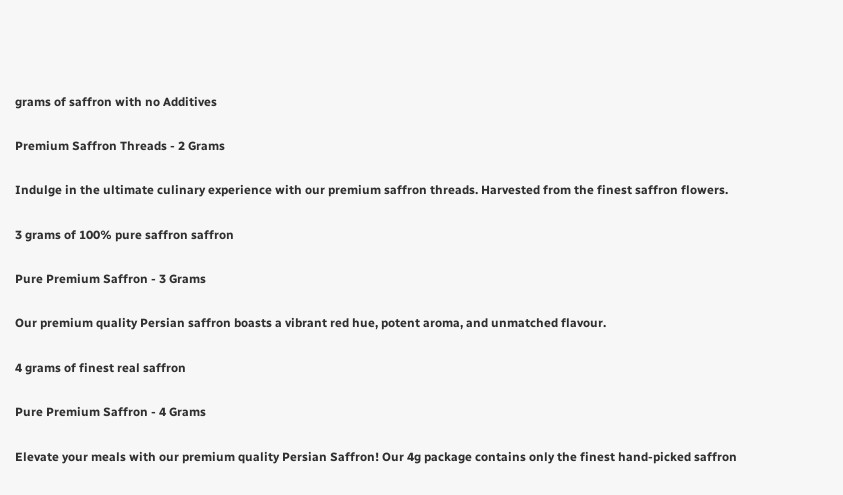grams of saffron with no Additives

Premium Saffron Threads - 2 Grams

Indulge in the ultimate culinary experience with our premium saffron threads. Harvested from the finest saffron flowers.

3 grams of 100% pure saffron saffron

Pure Premium Saffron - 3 Grams

Our premium quality Persian saffron boasts a vibrant red hue, potent aroma, and unmatched flavour.

4 grams of finest real saffron

Pure Premium Saffron - 4 Grams

Elevate your meals with our premium quality Persian Saffron! Our 4g package contains only the finest hand-picked saffron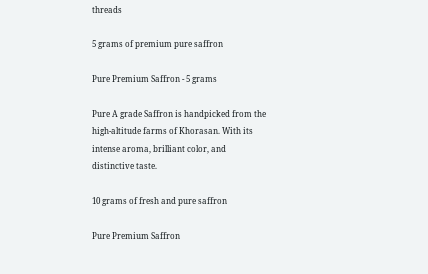threads

5 grams of premium pure saffron

Pure Premium Saffron - 5 grams

Pure A grade Saffron is handpicked from the high-altitude farms of Khorasan. With its intense aroma, brilliant color, and distinctive taste.

10 grams of fresh and pure saffron

Pure Premium Saffron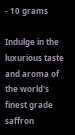- 10 grams

Indulge in the luxurious taste and aroma of the world's finest grade saffron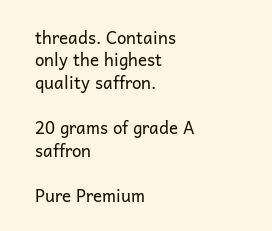threads. Contains only the highest quality saffron.

20 grams of grade A saffron

Pure Premium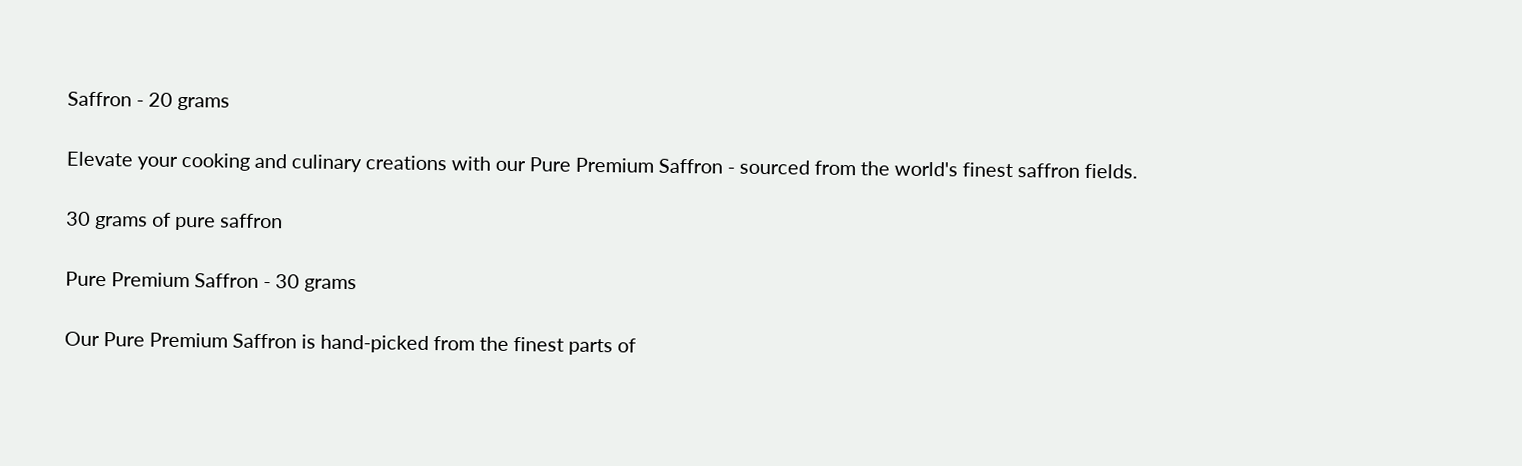Saffron - 20 grams

Elevate your cooking and culinary creations with our Pure Premium Saffron - sourced from the world's finest saffron fields.

30 grams of pure saffron

Pure Premium Saffron - 30 grams

Our Pure Premium Saffron is hand-picked from the finest parts of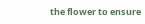the flower to ensure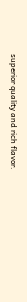superior quality and rich flavor.